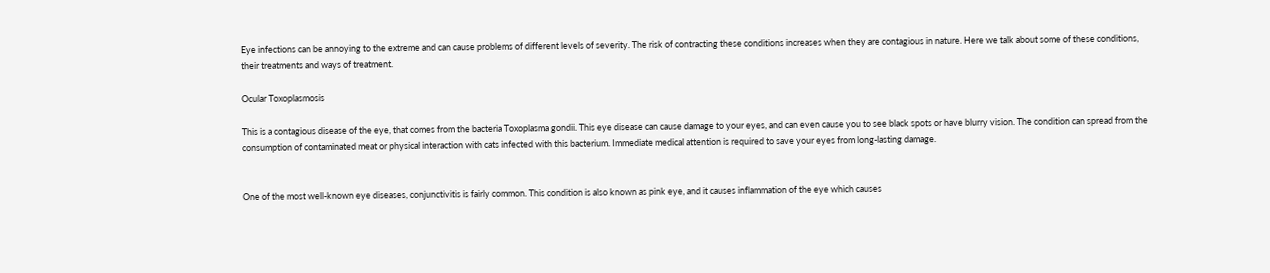Eye infections can be annoying to the extreme and can cause problems of different levels of severity. The risk of contracting these conditions increases when they are contagious in nature. Here we talk about some of these conditions, their treatments and ways of treatment.

Ocular Toxoplasmosis

This is a contagious disease of the eye, that comes from the bacteria Toxoplasma gondii. This eye disease can cause damage to your eyes, and can even cause you to see black spots or have blurry vision. The condition can spread from the consumption of contaminated meat or physical interaction with cats infected with this bacterium. Immediate medical attention is required to save your eyes from long-lasting damage.


One of the most well-known eye diseases, conjunctivitis is fairly common. This condition is also known as pink eye, and it causes inflammation of the eye which causes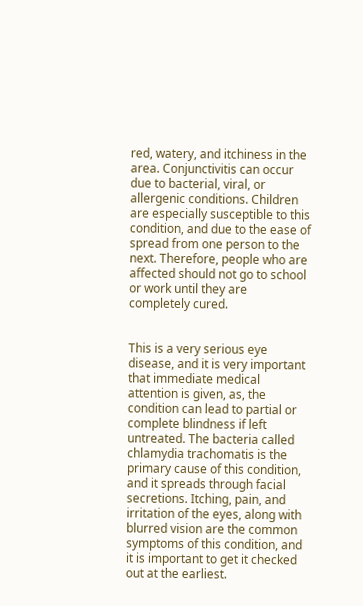red, watery, and itchiness in the area. Conjunctivitis can occur due to bacterial, viral, or allergenic conditions. Children are especially susceptible to this condition, and due to the ease of spread from one person to the next. Therefore, people who are affected should not go to school or work until they are completely cured.


This is a very serious eye disease, and it is very important that immediate medical attention is given, as, the condition can lead to partial or complete blindness if left untreated. The bacteria called chlamydia trachomatis is the primary cause of this condition, and it spreads through facial secretions. Itching, pain, and irritation of the eyes, along with blurred vision are the common symptoms of this condition, and it is important to get it checked out at the earliest.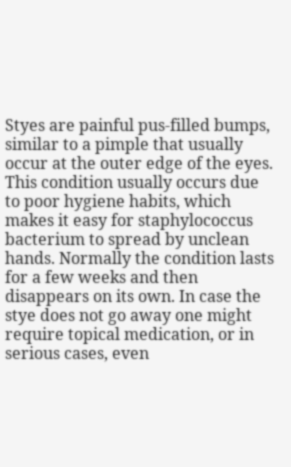Styes are painful pus-filled bumps, similar to a pimple that usually occur at the outer edge of the eyes. This condition usually occurs due to poor hygiene habits, which makes it easy for staphylococcus bacterium to spread by unclean hands. Normally the condition lasts for a few weeks and then disappears on its own. In case the stye does not go away one might require topical medication, or in serious cases, even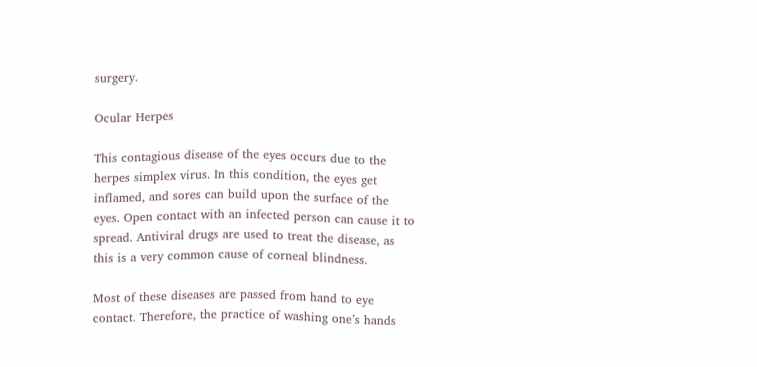surgery.

Ocular Herpes

This contagious disease of the eyes occurs due to the herpes simplex virus. In this condition, the eyes get inflamed, and sores can build upon the surface of the eyes. Open contact with an infected person can cause it to spread. Antiviral drugs are used to treat the disease, as this is a very common cause of corneal blindness.

Most of these diseases are passed from hand to eye contact. Therefore, the practice of washing one’s hands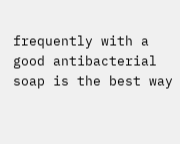frequently with a good antibacterial soap is the best way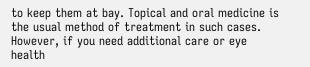to keep them at bay. Topical and oral medicine is the usual method of treatment in such cases. However, if you need additional care or eye health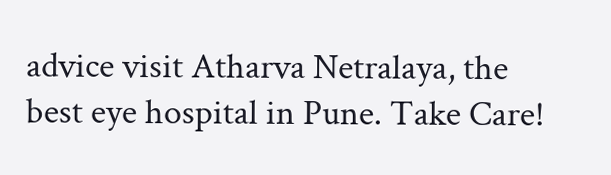advice visit Atharva Netralaya, the best eye hospital in Pune. Take Care!